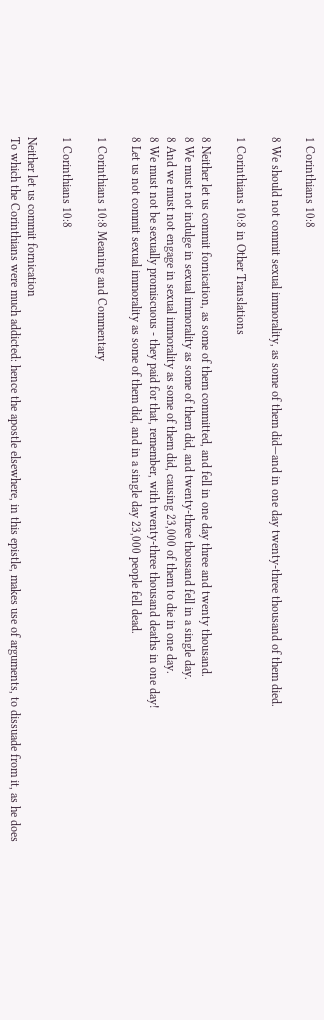1 Corinthians 10:8

8 We should not commit sexual immorality, as some of them did—and in one day twenty-three thousand of them died.

1 Corinthians 10:8 in Other Translations

8 Neither let us commit fornication, as some of them committed, and fell in one day three and twenty thousand.
8 We must not indulge in sexual immorality as some of them did, and twenty-three thousand fell in a single day.
8 And we must not engage in sexual immorality as some of them did, causing 23,000 of them to die in one day.
8 We must not be sexually promiscuous - they paid for that, remember, with twenty-three thousand deaths in one day!
8 Let us not commit sexual immorality as some of them did, and in a single day 23,000 people fell dead.

1 Corinthians 10:8 Meaning and Commentary

1 Corinthians 10:8

Neither let us commit fornication
To which the Corinthians were much addicted: hence the apostle elsewhere, in this epistle, makes use of arguments, to dissuade from it, as he does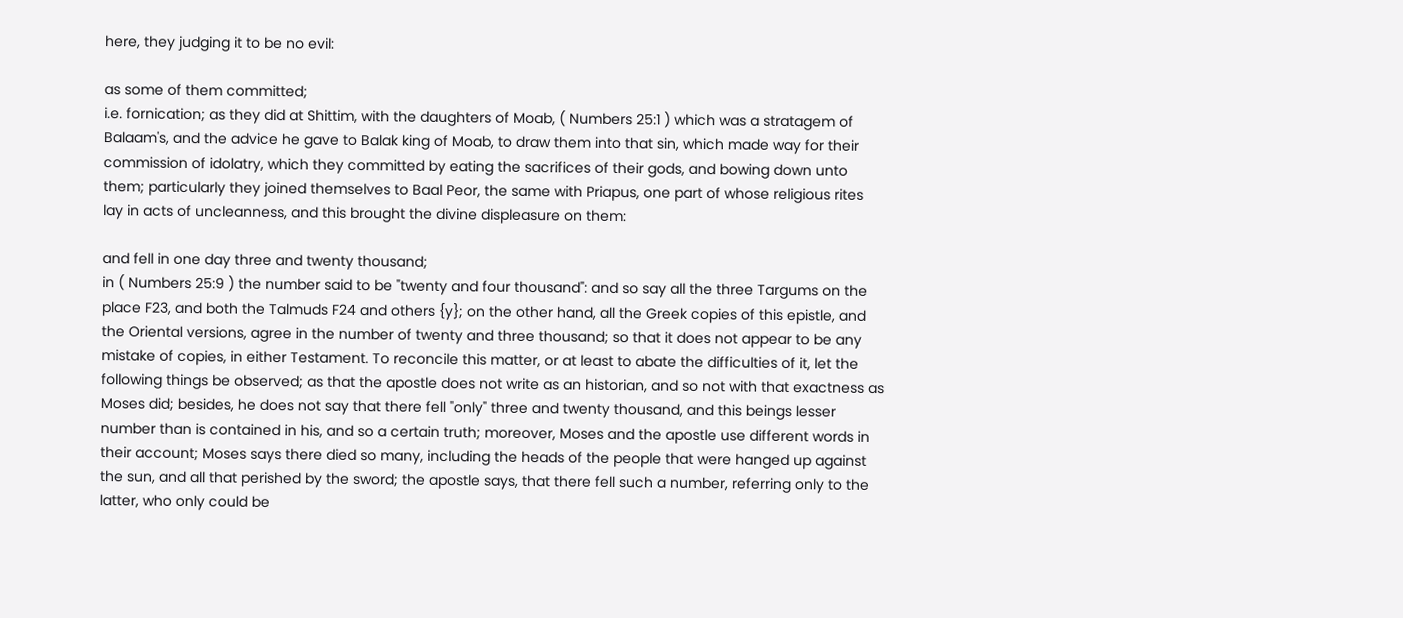here, they judging it to be no evil:

as some of them committed;
i.e. fornication; as they did at Shittim, with the daughters of Moab, ( Numbers 25:1 ) which was a stratagem of Balaam's, and the advice he gave to Balak king of Moab, to draw them into that sin, which made way for their commission of idolatry, which they committed by eating the sacrifices of their gods, and bowing down unto them; particularly they joined themselves to Baal Peor, the same with Priapus, one part of whose religious rites lay in acts of uncleanness, and this brought the divine displeasure on them:

and fell in one day three and twenty thousand;
in ( Numbers 25:9 ) the number said to be "twenty and four thousand": and so say all the three Targums on the place F23, and both the Talmuds F24 and others {y}; on the other hand, all the Greek copies of this epistle, and the Oriental versions, agree in the number of twenty and three thousand; so that it does not appear to be any mistake of copies, in either Testament. To reconcile this matter, or at least to abate the difficulties of it, let the following things be observed; as that the apostle does not write as an historian, and so not with that exactness as Moses did; besides, he does not say that there fell "only" three and twenty thousand, and this beings lesser number than is contained in his, and so a certain truth; moreover, Moses and the apostle use different words in their account; Moses says there died so many, including the heads of the people that were hanged up against the sun, and all that perished by the sword; the apostle says, that there fell such a number, referring only to the latter, who only could be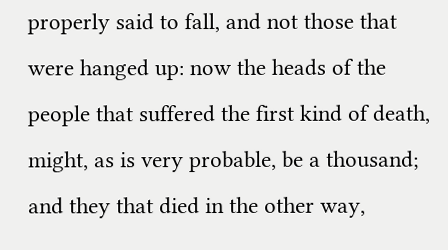properly said to fall, and not those that were hanged up: now the heads of the people that suffered the first kind of death, might, as is very probable, be a thousand; and they that died in the other way,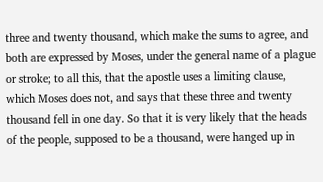three and twenty thousand, which make the sums to agree, and both are expressed by Moses, under the general name of a plague or stroke; to all this, that the apostle uses a limiting clause, which Moses does not, and says that these three and twenty thousand fell in one day. So that it is very likely that the heads of the people, supposed to be a thousand, were hanged up in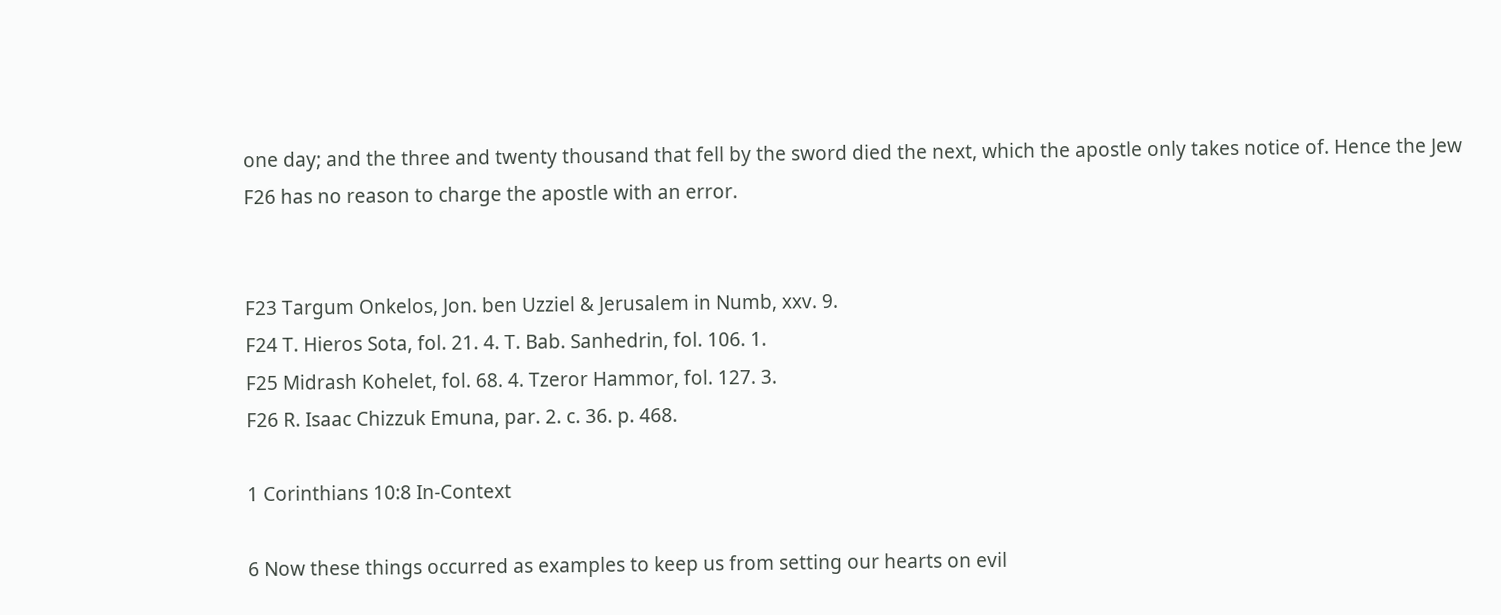one day; and the three and twenty thousand that fell by the sword died the next, which the apostle only takes notice of. Hence the Jew F26 has no reason to charge the apostle with an error.


F23 Targum Onkelos, Jon. ben Uzziel & Jerusalem in Numb, xxv. 9.
F24 T. Hieros Sota, fol. 21. 4. T. Bab. Sanhedrin, fol. 106. 1.
F25 Midrash Kohelet, fol. 68. 4. Tzeror Hammor, fol. 127. 3.
F26 R. Isaac Chizzuk Emuna, par. 2. c. 36. p. 468.

1 Corinthians 10:8 In-Context

6 Now these things occurred as examples to keep us from setting our hearts on evil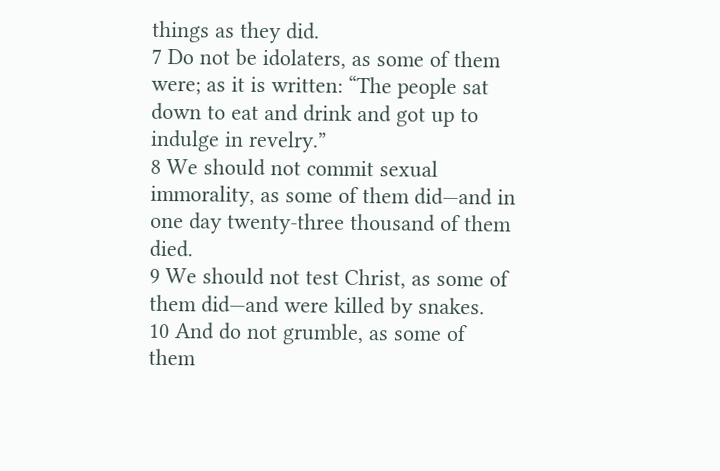things as they did.
7 Do not be idolaters, as some of them were; as it is written: “The people sat down to eat and drink and got up to indulge in revelry.”
8 We should not commit sexual immorality, as some of them did—and in one day twenty-three thousand of them died.
9 We should not test Christ, as some of them did—and were killed by snakes.
10 And do not grumble, as some of them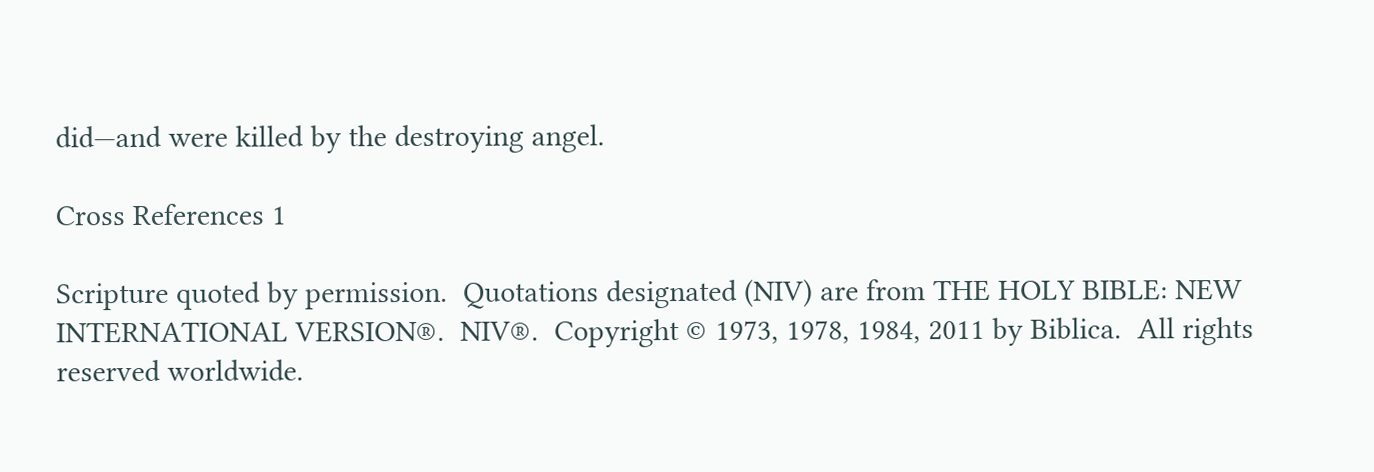did—and were killed by the destroying angel.

Cross References 1

Scripture quoted by permission.  Quotations designated (NIV) are from THE HOLY BIBLE: NEW INTERNATIONAL VERSION®.  NIV®.  Copyright © 1973, 1978, 1984, 2011 by Biblica.  All rights reserved worldwide.